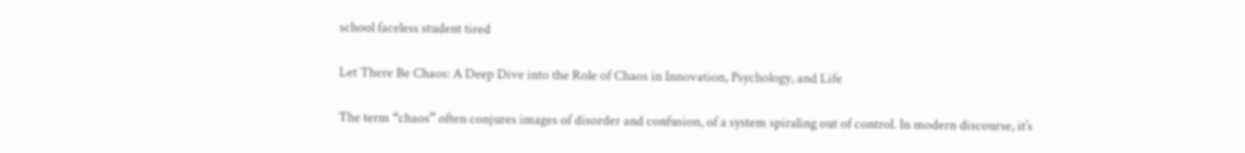school faceless student tired

Let There Be Chaos: A Deep Dive into the Role of Chaos in Innovation, Psychology, and Life

The term “chaos” often conjures images of disorder and confusion, of a system spiraling out of control. In modern discourse, it’s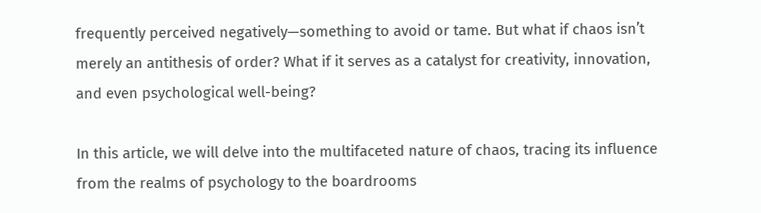frequently perceived negatively—something to avoid or tame. But what if chaos isn’t merely an antithesis of order? What if it serves as a catalyst for creativity, innovation, and even psychological well-being?

In this article, we will delve into the multifaceted nature of chaos, tracing its influence from the realms of psychology to the boardrooms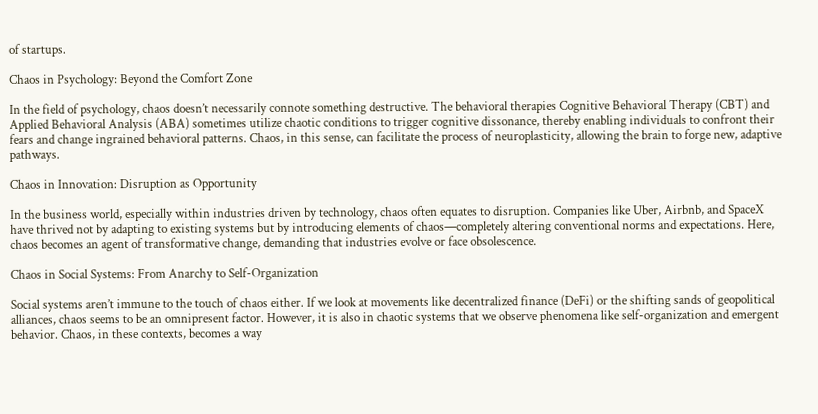of startups.

Chaos in Psychology: Beyond the Comfort Zone

In the field of psychology, chaos doesn’t necessarily connote something destructive. The behavioral therapies Cognitive Behavioral Therapy (CBT) and Applied Behavioral Analysis (ABA) sometimes utilize chaotic conditions to trigger cognitive dissonance, thereby enabling individuals to confront their fears and change ingrained behavioral patterns. Chaos, in this sense, can facilitate the process of neuroplasticity, allowing the brain to forge new, adaptive pathways.

Chaos in Innovation: Disruption as Opportunity

In the business world, especially within industries driven by technology, chaos often equates to disruption. Companies like Uber, Airbnb, and SpaceX have thrived not by adapting to existing systems but by introducing elements of chaos—completely altering conventional norms and expectations. Here, chaos becomes an agent of transformative change, demanding that industries evolve or face obsolescence.

Chaos in Social Systems: From Anarchy to Self-Organization

Social systems aren’t immune to the touch of chaos either. If we look at movements like decentralized finance (DeFi) or the shifting sands of geopolitical alliances, chaos seems to be an omnipresent factor. However, it is also in chaotic systems that we observe phenomena like self-organization and emergent behavior. Chaos, in these contexts, becomes a way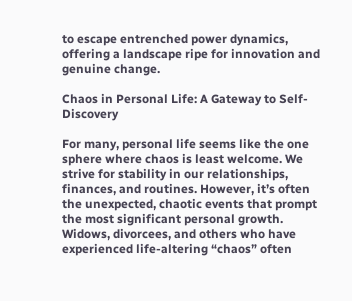to escape entrenched power dynamics, offering a landscape ripe for innovation and genuine change.

Chaos in Personal Life: A Gateway to Self-Discovery

For many, personal life seems like the one sphere where chaos is least welcome. We strive for stability in our relationships, finances, and routines. However, it’s often the unexpected, chaotic events that prompt the most significant personal growth. Widows, divorcees, and others who have experienced life-altering “chaos” often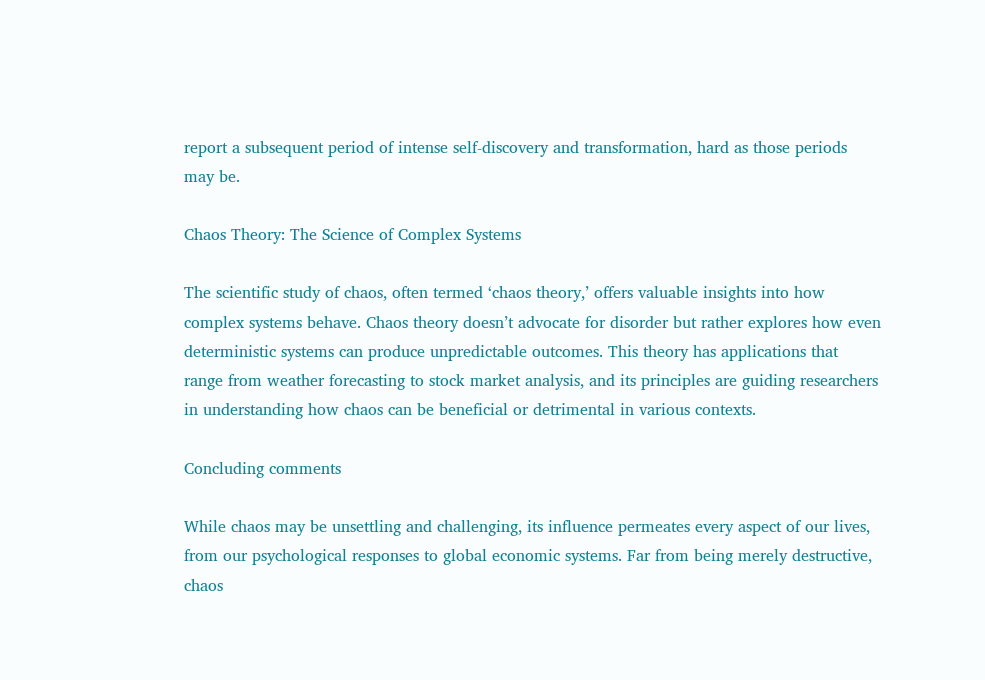report a subsequent period of intense self-discovery and transformation, hard as those periods may be.

Chaos Theory: The Science of Complex Systems

The scientific study of chaos, often termed ‘chaos theory,’ offers valuable insights into how complex systems behave. Chaos theory doesn’t advocate for disorder but rather explores how even deterministic systems can produce unpredictable outcomes. This theory has applications that range from weather forecasting to stock market analysis, and its principles are guiding researchers in understanding how chaos can be beneficial or detrimental in various contexts.

Concluding comments

While chaos may be unsettling and challenging, its influence permeates every aspect of our lives, from our psychological responses to global economic systems. Far from being merely destructive, chaos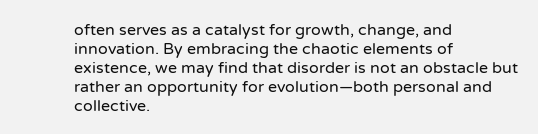often serves as a catalyst for growth, change, and innovation. By embracing the chaotic elements of existence, we may find that disorder is not an obstacle but rather an opportunity for evolution—both personal and collective.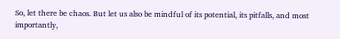So, let there be chaos. But let us also be mindful of its potential, its pitfalls, and most importantly,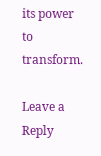its power to transform.

Leave a Reply